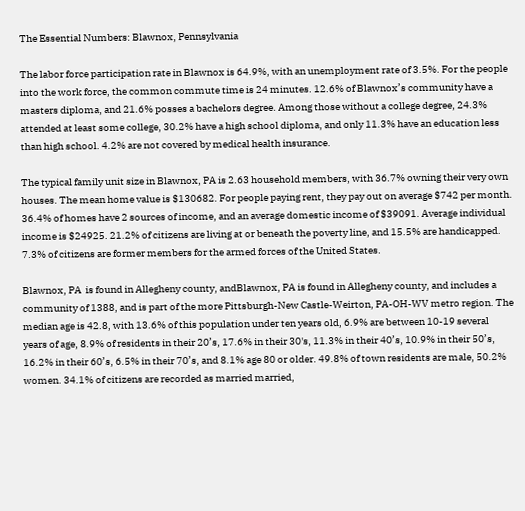The Essential Numbers: Blawnox, Pennsylvania

The labor force participation rate in Blawnox is 64.9%, with an unemployment rate of 3.5%. For the people into the work force, the common commute time is 24 minutes. 12.6% of Blawnox’s community have a masters diploma, and 21.6% posses a bachelors degree. Among those without a college degree, 24.3% attended at least some college, 30.2% have a high school diploma, and only 11.3% have an education less than high school. 4.2% are not covered by medical health insurance.

The typical family unit size in Blawnox, PA is 2.63 household members, with 36.7% owning their very own houses. The mean home value is $130682. For people paying rent, they pay out on average $742 per month. 36.4% of homes have 2 sources of income, and an average domestic income of $39091. Average individual income is $24925. 21.2% of citizens are living at or beneath the poverty line, and 15.5% are handicapped. 7.3% of citizens are former members for the armed forces of the United States.

Blawnox, PA  is found in Allegheny county, andBlawnox, PA is found in Allegheny county, and includes a community of 1388, and is part of the more Pittsburgh-New Castle-Weirton, PA-OH-WV metro region. The median age is 42.8, with 13.6% of this population under ten years old, 6.9% are between 10-19 several years of age, 8.9% of residents in their 20’s, 17.6% in their 30's, 11.3% in their 40’s, 10.9% in their 50’s, 16.2% in their 60’s, 6.5% in their 70’s, and 8.1% age 80 or older. 49.8% of town residents are male, 50.2% women. 34.1% of citizens are recorded as married married,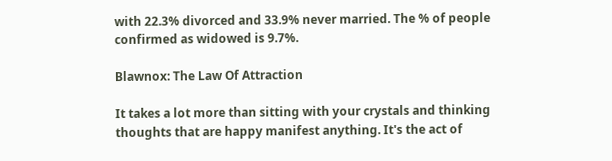with 22.3% divorced and 33.9% never married. The % of people confirmed as widowed is 9.7%.

Blawnox: The Law Of Attraction

It takes a lot more than sitting with your crystals and thinking thoughts that are happy manifest anything. It's the act of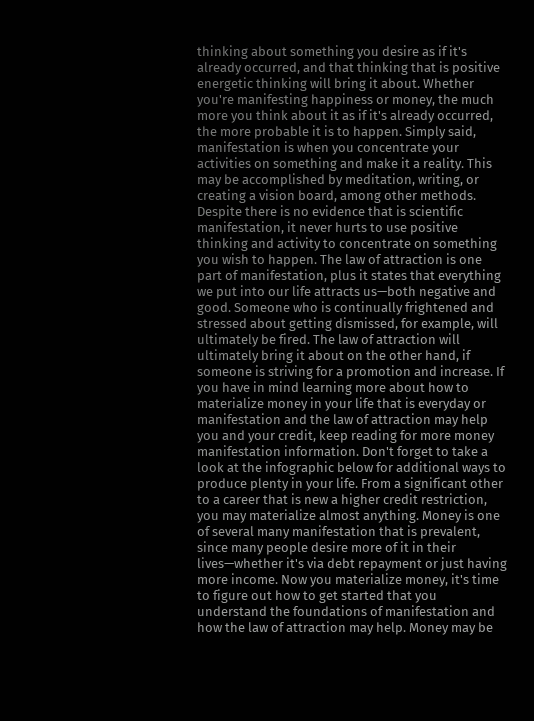thinking about something you desire as if it's already occurred, and that thinking that is positive energetic thinking will bring it about. Whether you're manifesting happiness or money, the much more you think about it as if it's already occurred, the more probable it is to happen. Simply said, manifestation is when you concentrate your activities on something and make it a reality. This may be accomplished by meditation, writing, or creating a vision board, among other methods. Despite there is no evidence that is scientific manifestation, it never hurts to use positive thinking and activity to concentrate on something you wish to happen. The law of attraction is one part of manifestation, plus it states that everything we put into our life attracts us—both negative and good. Someone who is continually frightened and stressed about getting dismissed, for example, will ultimately be fired. The law of attraction will ultimately bring it about on the other hand, if someone is striving for a promotion and increase. If you have in mind learning more about how to materialize money in your life that is everyday or manifestation and the law of attraction may help you and your credit, keep reading for more money manifestation information. Don't forget to take a look at the infographic below for additional ways to produce plenty in your life. From a significant other to a career that is new a higher credit restriction, you may materialize almost anything. Money is one of several many manifestation that is prevalent, since many people desire more of it in their lives—whether it's via debt repayment or just having more income. Now you materialize money, it's time to figure out how to get started that you understand the foundations of manifestation and how the law of attraction may help. Money may be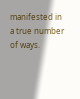manifested in a true number of ways.